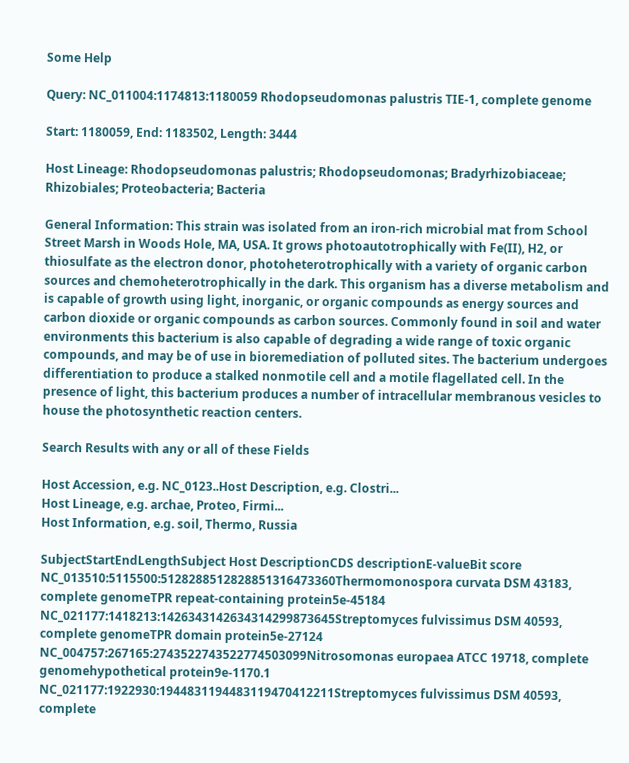Some Help

Query: NC_011004:1174813:1180059 Rhodopseudomonas palustris TIE-1, complete genome

Start: 1180059, End: 1183502, Length: 3444

Host Lineage: Rhodopseudomonas palustris; Rhodopseudomonas; Bradyrhizobiaceae; Rhizobiales; Proteobacteria; Bacteria

General Information: This strain was isolated from an iron-rich microbial mat from School Street Marsh in Woods Hole, MA, USA. It grows photoautotrophically with Fe(II), H2, or thiosulfate as the electron donor, photoheterotrophically with a variety of organic carbon sources and chemoheterotrophically in the dark. This organism has a diverse metabolism and is capable of growth using light, inorganic, or organic compounds as energy sources and carbon dioxide or organic compounds as carbon sources. Commonly found in soil and water environments this bacterium is also capable of degrading a wide range of toxic organic compounds, and may be of use in bioremediation of polluted sites. The bacterium undergoes differentiation to produce a stalked nonmotile cell and a motile flagellated cell. In the presence of light, this bacterium produces a number of intracellular membranous vesicles to house the photosynthetic reaction centers.

Search Results with any or all of these Fields

Host Accession, e.g. NC_0123..Host Description, e.g. Clostri...
Host Lineage, e.g. archae, Proteo, Firmi...
Host Information, e.g. soil, Thermo, Russia

SubjectStartEndLengthSubject Host DescriptionCDS descriptionE-valueBit score
NC_013510:5115500:5128288512828851316473360Thermomonospora curvata DSM 43183, complete genomeTPR repeat-containing protein5e-45184
NC_021177:1418213:1426343142634314299873645Streptomyces fulvissimus DSM 40593, complete genomeTPR domain protein5e-27124
NC_004757:267165:2743522743522774503099Nitrosomonas europaea ATCC 19718, complete genomehypothetical protein9e-1170.1
NC_021177:1922930:1944831194483119470412211Streptomyces fulvissimus DSM 40593, complete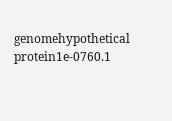genomehypothetical protein1e-0760.1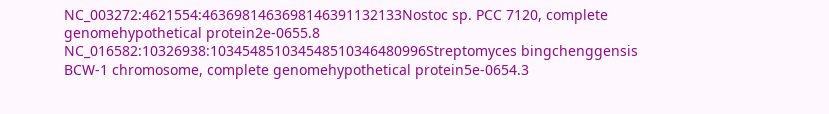NC_003272:4621554:4636981463698146391132133Nostoc sp. PCC 7120, complete genomehypothetical protein2e-0655.8
NC_016582:10326938:103454851034548510346480996Streptomyces bingchenggensis BCW-1 chromosome, complete genomehypothetical protein5e-0654.3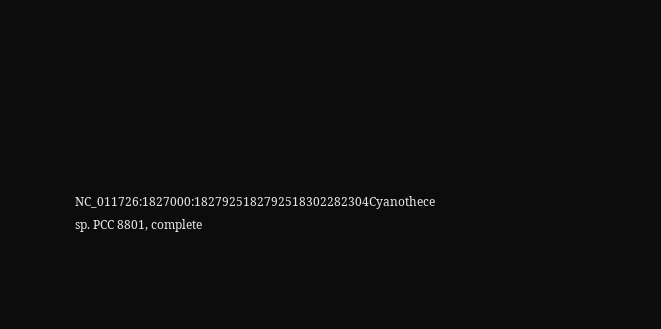NC_011726:1827000:1827925182792518302282304Cyanothece sp. PCC 8801, complete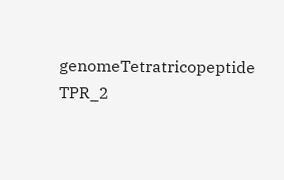genomeTetratricopeptide TPR_2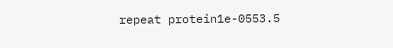repeat protein1e-0553.5